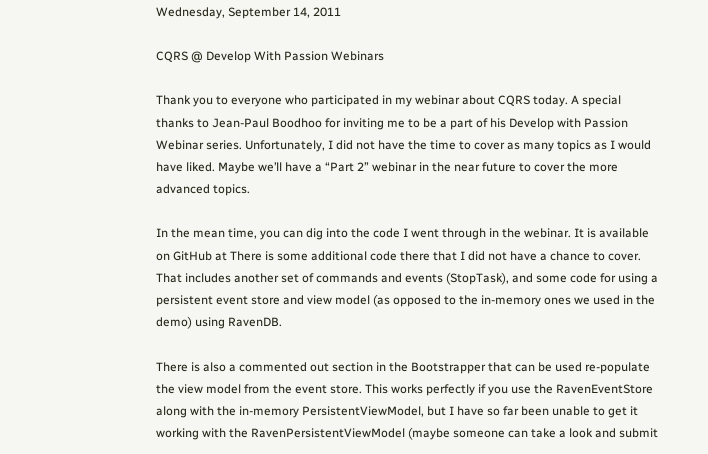Wednesday, September 14, 2011

CQRS @ Develop With Passion Webinars

Thank you to everyone who participated in my webinar about CQRS today. A special thanks to Jean-Paul Boodhoo for inviting me to be a part of his Develop with Passion Webinar series. Unfortunately, I did not have the time to cover as many topics as I would have liked. Maybe we’ll have a “Part 2” webinar in the near future to cover the more advanced topics.

In the mean time, you can dig into the code I went through in the webinar. It is available on GitHub at There is some additional code there that I did not have a chance to cover. That includes another set of commands and events (StopTask), and some code for using a persistent event store and view model (as opposed to the in-memory ones we used in the demo) using RavenDB.

There is also a commented out section in the Bootstrapper that can be used re-populate the view model from the event store. This works perfectly if you use the RavenEventStore along with the in-memory PersistentViewModel, but I have so far been unable to get it working with the RavenPersistentViewModel (maybe someone can take a look and submit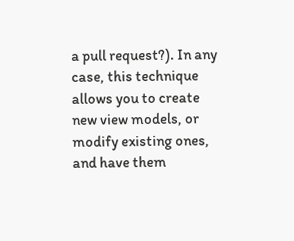a pull request?). In any case, this technique allows you to create new view models, or modify existing ones, and have them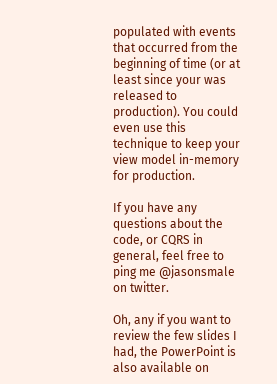populated with events that occurred from the beginning of time (or at least since your was released to production). You could even use this technique to keep your view model in-memory for production.

If you have any questions about the code, or CQRS in general, feel free to ping me @jasonsmale on twitter.

Oh, any if you want to review the few slides I had, the PowerPoint is also available on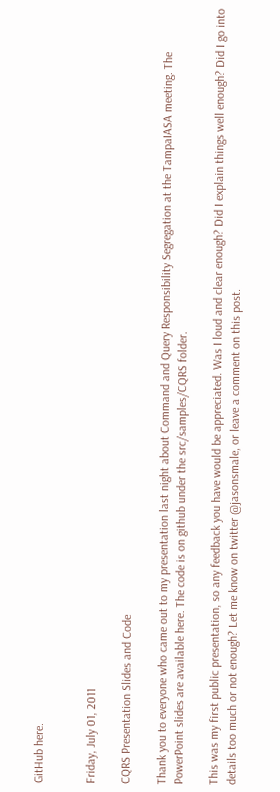GitHub here.


Friday, July 01, 2011

CQRS Presentation Slides and Code

Thank you to everyone who came out to my presentation last night about Command and Query Responsibility Segregation at the TampaIASA meeting. The PowerPoint slides are available here. The code is on github under the src/samples/CQRS folder.

This was my first public presentation, so any feedback you have would be appreciated. Was I loud and clear enough? Did I explain things well enough? Did I go into details too much or not enough? Let me know on twitter @jasonsmale, or leave a comment on this post.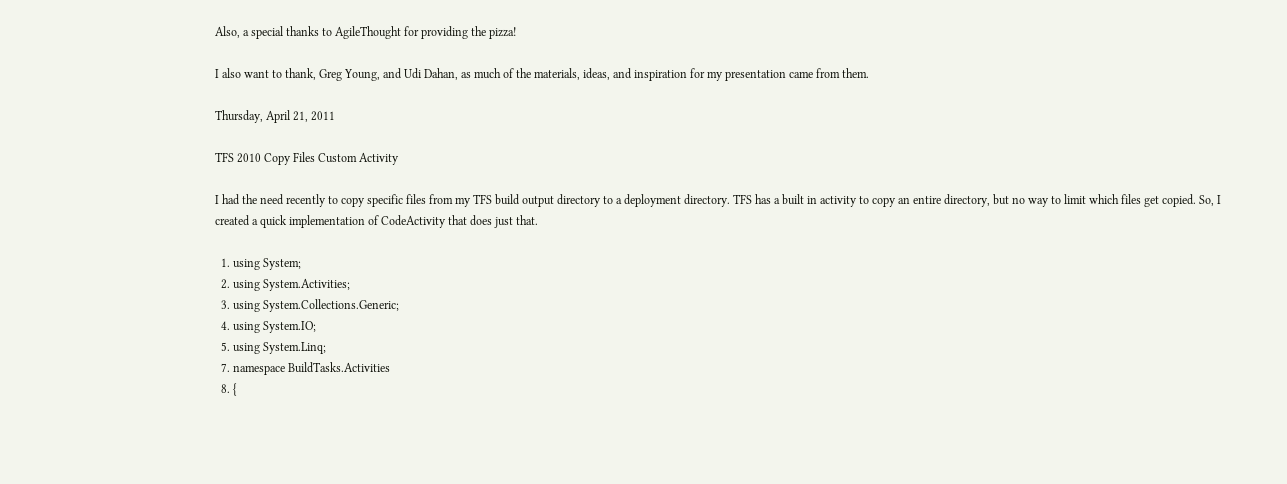Also, a special thanks to AgileThought for providing the pizza!

I also want to thank, Greg Young, and Udi Dahan, as much of the materials, ideas, and inspiration for my presentation came from them.

Thursday, April 21, 2011

TFS 2010 Copy Files Custom Activity

I had the need recently to copy specific files from my TFS build output directory to a deployment directory. TFS has a built in activity to copy an entire directory, but no way to limit which files get copied. So, I created a quick implementation of CodeActivity that does just that.

  1. using System;
  2. using System.Activities;
  3. using System.Collections.Generic;
  4. using System.IO;
  5. using System.Linq;
  7. namespace BuildTasks.Activities
  8. {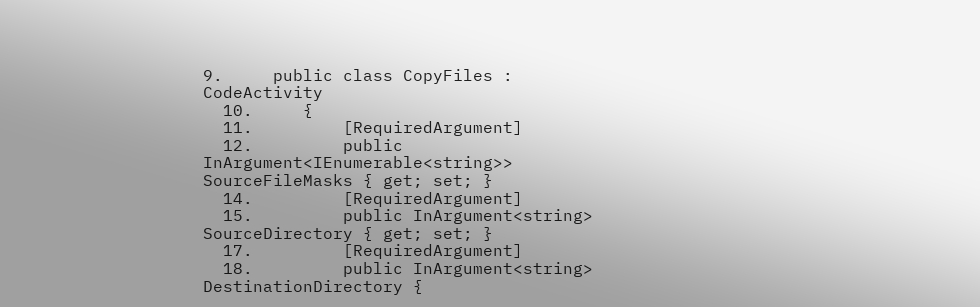9.     public class CopyFiles : CodeActivity
  10.     {
  11.         [RequiredArgument]
  12.         public InArgument<IEnumerable<string>> SourceFileMasks { get; set; }
  14.         [RequiredArgument]
  15.         public InArgument<string> SourceDirectory { get; set; }
  17.         [RequiredArgument]
  18.         public InArgument<string> DestinationDirectory {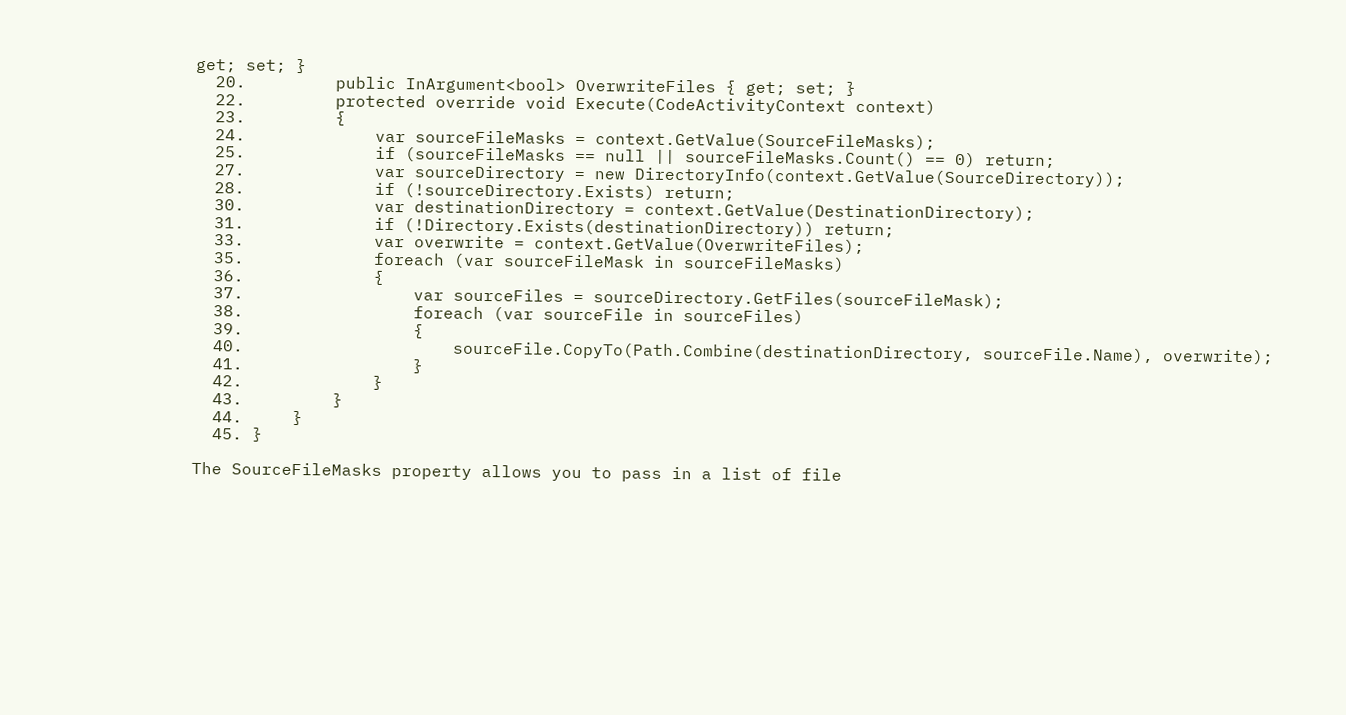get; set; }
  20.         public InArgument<bool> OverwriteFiles { get; set; }
  22.         protected override void Execute(CodeActivityContext context)
  23.         {
  24.             var sourceFileMasks = context.GetValue(SourceFileMasks);
  25.             if (sourceFileMasks == null || sourceFileMasks.Count() == 0) return;
  27.             var sourceDirectory = new DirectoryInfo(context.GetValue(SourceDirectory));
  28.             if (!sourceDirectory.Exists) return;
  30.             var destinationDirectory = context.GetValue(DestinationDirectory);
  31.             if (!Directory.Exists(destinationDirectory)) return;
  33.             var overwrite = context.GetValue(OverwriteFiles);
  35.             foreach (var sourceFileMask in sourceFileMasks)
  36.             {
  37.                 var sourceFiles = sourceDirectory.GetFiles(sourceFileMask);
  38.                 foreach (var sourceFile in sourceFiles)
  39.                 {
  40.                     sourceFile.CopyTo(Path.Combine(destinationDirectory, sourceFile.Name), overwrite);
  41.                 }
  42.             }
  43.         }
  44.     }
  45. }

The SourceFileMasks property allows you to pass in a list of file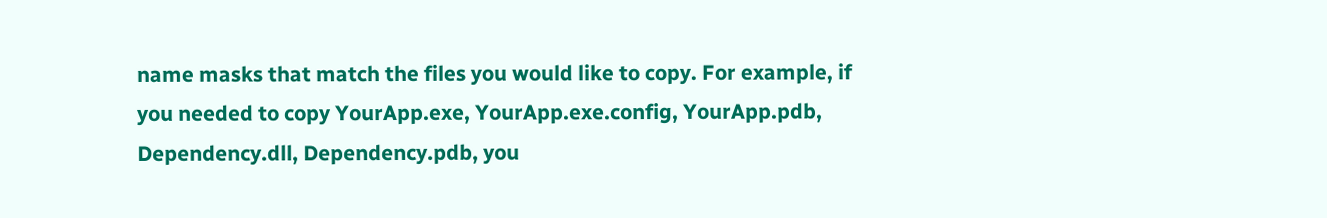name masks that match the files you would like to copy. For example, if you needed to copy YourApp.exe, YourApp.exe.config, YourApp.pdb, Dependency.dll, Dependency.pdb, you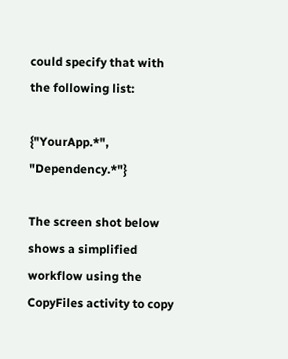could specify that with the following list:

{"YourApp.*", "Dependency.*"}

The screen shot below shows a simplified workflow using the CopyFiles activity to copy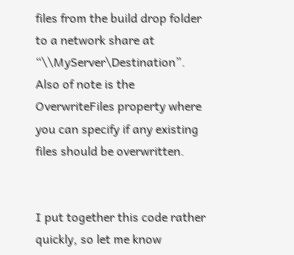files from the build drop folder to a network share at “\\MyServer\Destination”. Also of note is the OverwriteFiles property where you can specify if any existing files should be overwritten.


I put together this code rather quickly, so let me know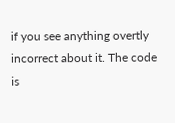if you see anything overtly incorrect about it. The code is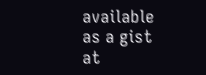available as a gist at